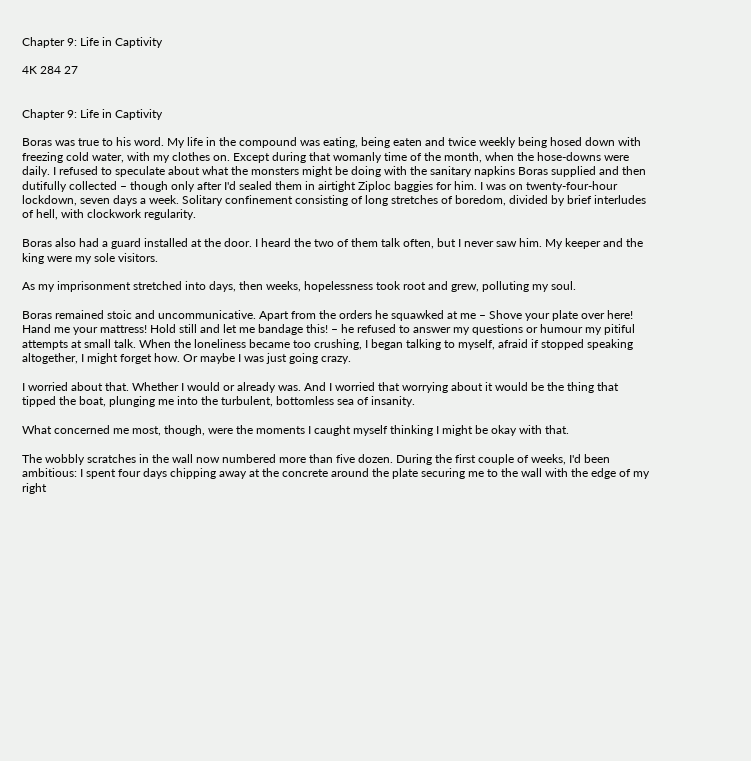Chapter 9: Life in Captivity

4K 284 27


Chapter 9: Life in Captivity

Boras was true to his word. My life in the compound was eating, being eaten and twice weekly being hosed down with freezing cold water, with my clothes on. Except during that womanly time of the month, when the hose-downs were daily. I refused to speculate about what the monsters might be doing with the sanitary napkins Boras supplied and then dutifully collected – though only after I'd sealed them in airtight Ziploc baggies for him. I was on twenty-four-hour lockdown, seven days a week. Solitary confinement consisting of long stretches of boredom, divided by brief interludes of hell, with clockwork regularity.

Boras also had a guard installed at the door. I heard the two of them talk often, but I never saw him. My keeper and the king were my sole visitors.

As my imprisonment stretched into days, then weeks, hopelessness took root and grew, polluting my soul.

Boras remained stoic and uncommunicative. Apart from the orders he squawked at me – Shove your plate over here! Hand me your mattress! Hold still and let me bandage this! – he refused to answer my questions or humour my pitiful attempts at small talk. When the loneliness became too crushing, I began talking to myself, afraid if stopped speaking altogether, I might forget how. Or maybe I was just going crazy.

I worried about that. Whether I would or already was. And I worried that worrying about it would be the thing that tipped the boat, plunging me into the turbulent, bottomless sea of insanity.

What concerned me most, though, were the moments I caught myself thinking I might be okay with that.

The wobbly scratches in the wall now numbered more than five dozen. During the first couple of weeks, I'd been ambitious: I spent four days chipping away at the concrete around the plate securing me to the wall with the edge of my right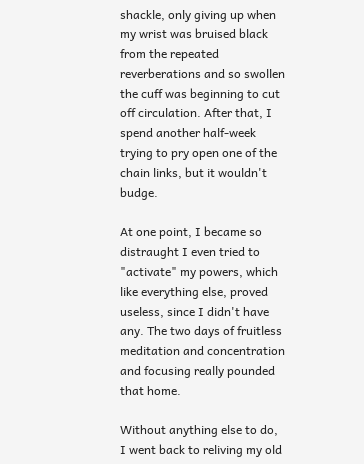shackle, only giving up when my wrist was bruised black from the repeated reverberations and so swollen the cuff was beginning to cut off circulation. After that, I spend another half-week trying to pry open one of the chain links, but it wouldn't budge.

At one point, I became so distraught I even tried to "activate" my powers, which like everything else, proved useless, since I didn't have any. The two days of fruitless meditation and concentration and focusing really pounded that home.

Without anything else to do, I went back to reliving my old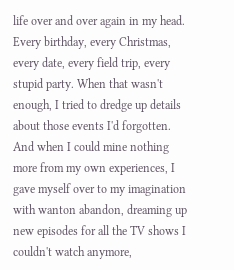life over and over again in my head. Every birthday, every Christmas, every date, every field trip, every stupid party. When that wasn't enough, I tried to dredge up details about those events I'd forgotten. And when I could mine nothing more from my own experiences, I gave myself over to my imagination with wanton abandon, dreaming up new episodes for all the TV shows I couldn't watch anymore,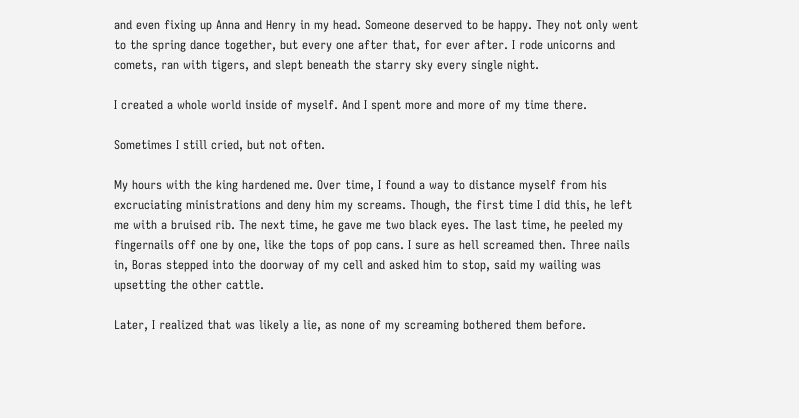and even fixing up Anna and Henry in my head. Someone deserved to be happy. They not only went to the spring dance together, but every one after that, for ever after. I rode unicorns and comets, ran with tigers, and slept beneath the starry sky every single night.

I created a whole world inside of myself. And I spent more and more of my time there.

Sometimes I still cried, but not often.

My hours with the king hardened me. Over time, I found a way to distance myself from his excruciating ministrations and deny him my screams. Though, the first time I did this, he left me with a bruised rib. The next time, he gave me two black eyes. The last time, he peeled my fingernails off one by one, like the tops of pop cans. I sure as hell screamed then. Three nails in, Boras stepped into the doorway of my cell and asked him to stop, said my wailing was upsetting the other cattle.

Later, I realized that was likely a lie, as none of my screaming bothered them before.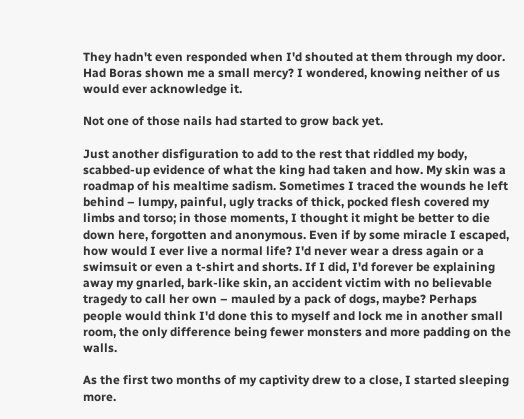They hadn't even responded when I'd shouted at them through my door. Had Boras shown me a small mercy? I wondered, knowing neither of us would ever acknowledge it.

Not one of those nails had started to grow back yet.

Just another disfiguration to add to the rest that riddled my body, scabbed-up evidence of what the king had taken and how. My skin was a roadmap of his mealtime sadism. Sometimes I traced the wounds he left behind – lumpy, painful, ugly tracks of thick, pocked flesh covered my limbs and torso; in those moments, I thought it might be better to die down here, forgotten and anonymous. Even if by some miracle I escaped, how would I ever live a normal life? I'd never wear a dress again or a swimsuit or even a t-shirt and shorts. If I did, I'd forever be explaining away my gnarled, bark-like skin, an accident victim with no believable tragedy to call her own – mauled by a pack of dogs, maybe? Perhaps people would think I'd done this to myself and lock me in another small room, the only difference being fewer monsters and more padding on the walls.

As the first two months of my captivity drew to a close, I started sleeping more.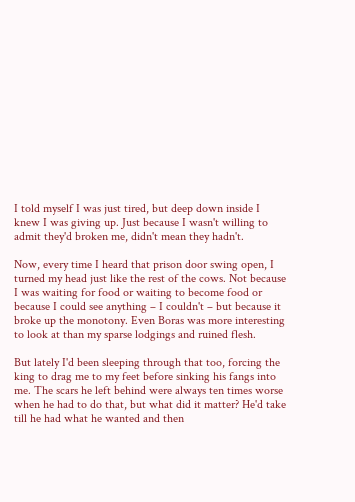I told myself I was just tired, but deep down inside I knew I was giving up. Just because I wasn't willing to admit they'd broken me, didn't mean they hadn't.

Now, every time I heard that prison door swing open, I turned my head just like the rest of the cows. Not because I was waiting for food or waiting to become food or because I could see anything – I couldn't – but because it broke up the monotony. Even Boras was more interesting to look at than my sparse lodgings and ruined flesh.

But lately I'd been sleeping through that too, forcing the king to drag me to my feet before sinking his fangs into me. The scars he left behind were always ten times worse when he had to do that, but what did it matter? He'd take till he had what he wanted and then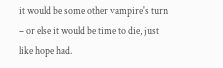it would be some other vampire's turn – or else it would be time to die, just like hope had.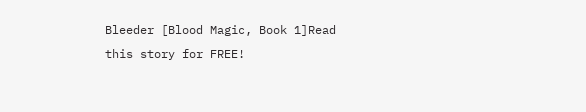Bleeder [Blood Magic, Book 1]Read this story for FREE!